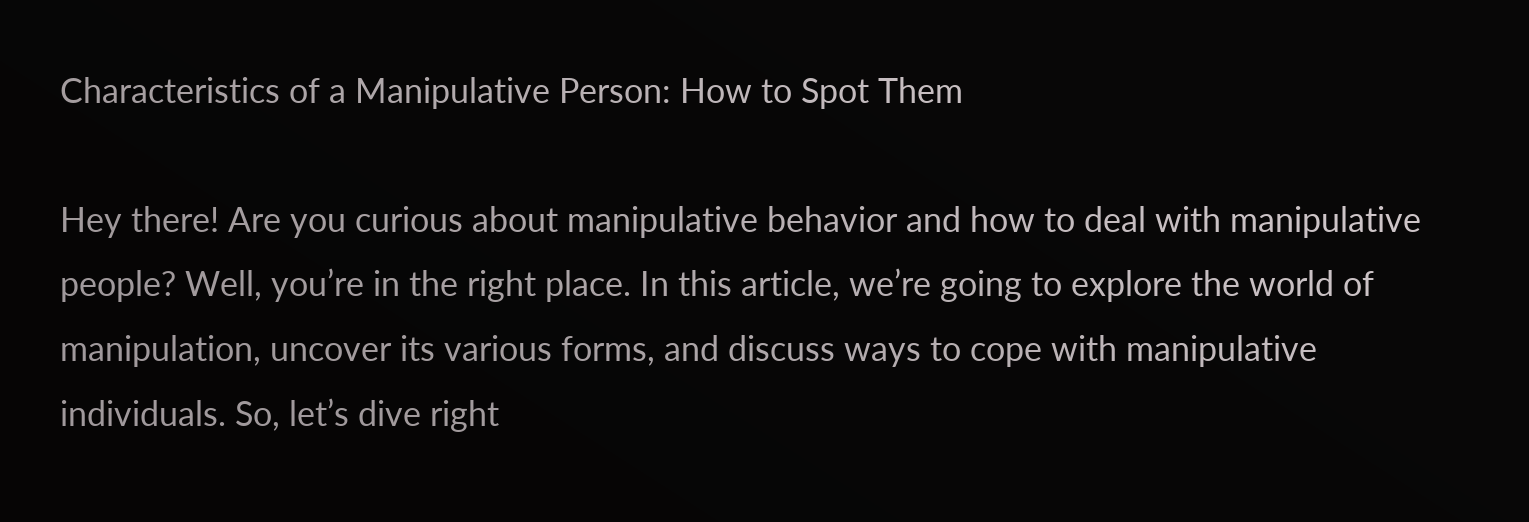Characteristics of a Manipulative Person: How to Spot Them

Hey there! Are you curious about manipulative behavior and how to deal with manipulative people? Well, you’re in the right place. In this article, we’re going to explore the world of manipulation, uncover its various forms, and discuss ways to cope with manipulative individuals. So, let’s dive right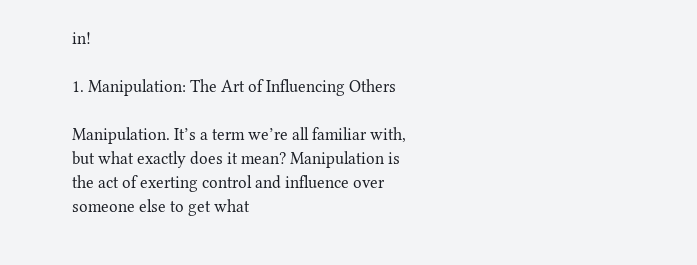in!

1. Manipulation: The Art of Influencing Others

Manipulation. It’s a term we’re all familiar with, but what exactly does it mean? Manipulation is the act of exerting control and influence over someone else to get what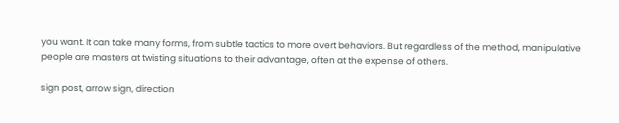you want. It can take many forms, from subtle tactics to more overt behaviors. But regardless of the method, manipulative people are masters at twisting situations to their advantage, often at the expense of others.

sign post, arrow sign, direction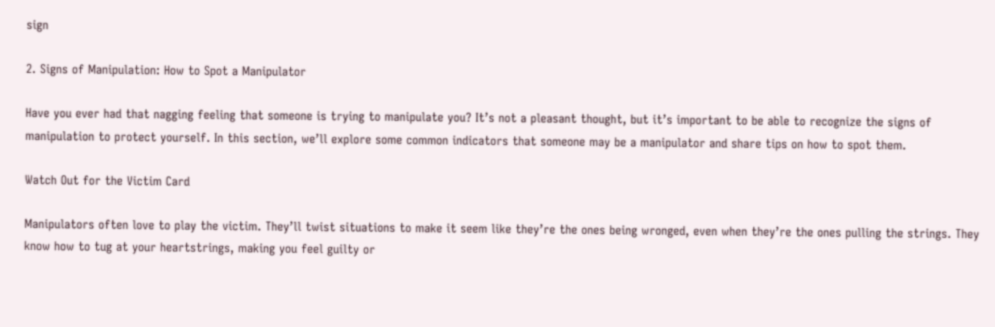sign

2. Signs of Manipulation: How to Spot a Manipulator

Have you ever had that nagging feeling that someone is trying to manipulate you? It’s not a pleasant thought, but it’s important to be able to recognize the signs of manipulation to protect yourself. In this section, we’ll explore some common indicators that someone may be a manipulator and share tips on how to spot them.

Watch Out for the Victim Card

Manipulators often love to play the victim. They’ll twist situations to make it seem like they’re the ones being wronged, even when they’re the ones pulling the strings. They know how to tug at your heartstrings, making you feel guilty or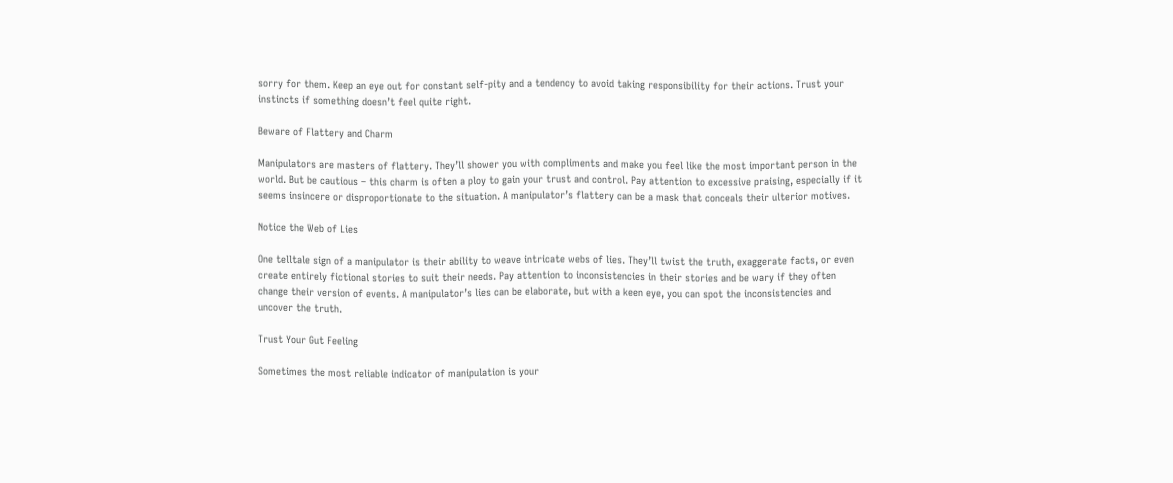sorry for them. Keep an eye out for constant self-pity and a tendency to avoid taking responsibility for their actions. Trust your instincts if something doesn’t feel quite right.

Beware of Flattery and Charm

Manipulators are masters of flattery. They’ll shower you with compliments and make you feel like the most important person in the world. But be cautious – this charm is often a ploy to gain your trust and control. Pay attention to excessive praising, especially if it seems insincere or disproportionate to the situation. A manipulator’s flattery can be a mask that conceals their ulterior motives.

Notice the Web of Lies

One telltale sign of a manipulator is their ability to weave intricate webs of lies. They’ll twist the truth, exaggerate facts, or even create entirely fictional stories to suit their needs. Pay attention to inconsistencies in their stories and be wary if they often change their version of events. A manipulator’s lies can be elaborate, but with a keen eye, you can spot the inconsistencies and uncover the truth.

Trust Your Gut Feeling

Sometimes the most reliable indicator of manipulation is your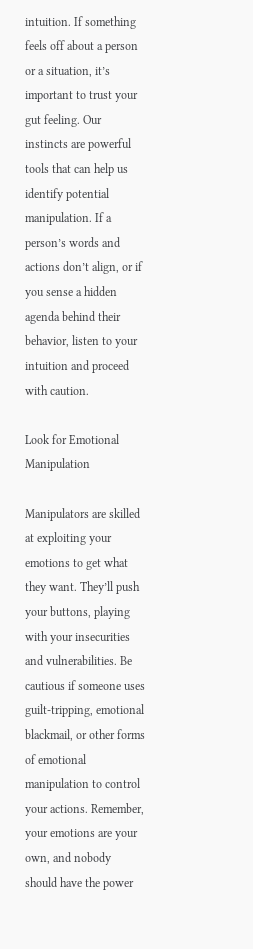intuition. If something feels off about a person or a situation, it’s important to trust your gut feeling. Our instincts are powerful tools that can help us identify potential manipulation. If a person’s words and actions don’t align, or if you sense a hidden agenda behind their behavior, listen to your intuition and proceed with caution.

Look for Emotional Manipulation

Manipulators are skilled at exploiting your emotions to get what they want. They’ll push your buttons, playing with your insecurities and vulnerabilities. Be cautious if someone uses guilt-tripping, emotional blackmail, or other forms of emotional manipulation to control your actions. Remember, your emotions are your own, and nobody should have the power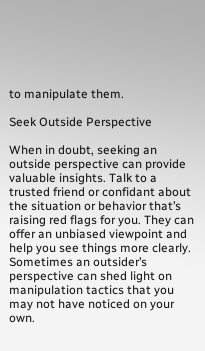to manipulate them.

Seek Outside Perspective

When in doubt, seeking an outside perspective can provide valuable insights. Talk to a trusted friend or confidant about the situation or behavior that’s raising red flags for you. They can offer an unbiased viewpoint and help you see things more clearly. Sometimes an outsider’s perspective can shed light on manipulation tactics that you may not have noticed on your own.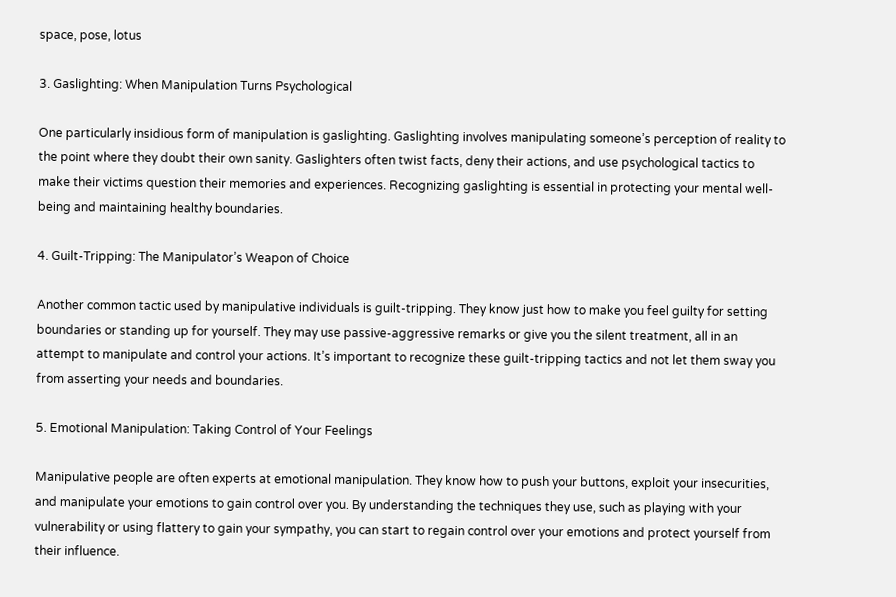space, pose, lotus

3. Gaslighting: When Manipulation Turns Psychological

One particularly insidious form of manipulation is gaslighting. Gaslighting involves manipulating someone’s perception of reality to the point where they doubt their own sanity. Gaslighters often twist facts, deny their actions, and use psychological tactics to make their victims question their memories and experiences. Recognizing gaslighting is essential in protecting your mental well-being and maintaining healthy boundaries.

4. Guilt-Tripping: The Manipulator’s Weapon of Choice

Another common tactic used by manipulative individuals is guilt-tripping. They know just how to make you feel guilty for setting boundaries or standing up for yourself. They may use passive-aggressive remarks or give you the silent treatment, all in an attempt to manipulate and control your actions. It’s important to recognize these guilt-tripping tactics and not let them sway you from asserting your needs and boundaries.

5. Emotional Manipulation: Taking Control of Your Feelings

Manipulative people are often experts at emotional manipulation. They know how to push your buttons, exploit your insecurities, and manipulate your emotions to gain control over you. By understanding the techniques they use, such as playing with your vulnerability or using flattery to gain your sympathy, you can start to regain control over your emotions and protect yourself from their influence.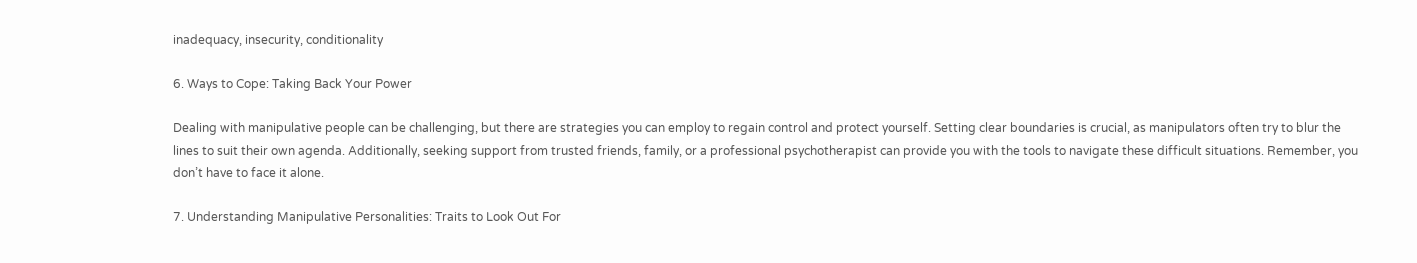inadequacy, insecurity, conditionality

6. Ways to Cope: Taking Back Your Power

Dealing with manipulative people can be challenging, but there are strategies you can employ to regain control and protect yourself. Setting clear boundaries is crucial, as manipulators often try to blur the lines to suit their own agenda. Additionally, seeking support from trusted friends, family, or a professional psychotherapist can provide you with the tools to navigate these difficult situations. Remember, you don’t have to face it alone.

7. Understanding Manipulative Personalities: Traits to Look Out For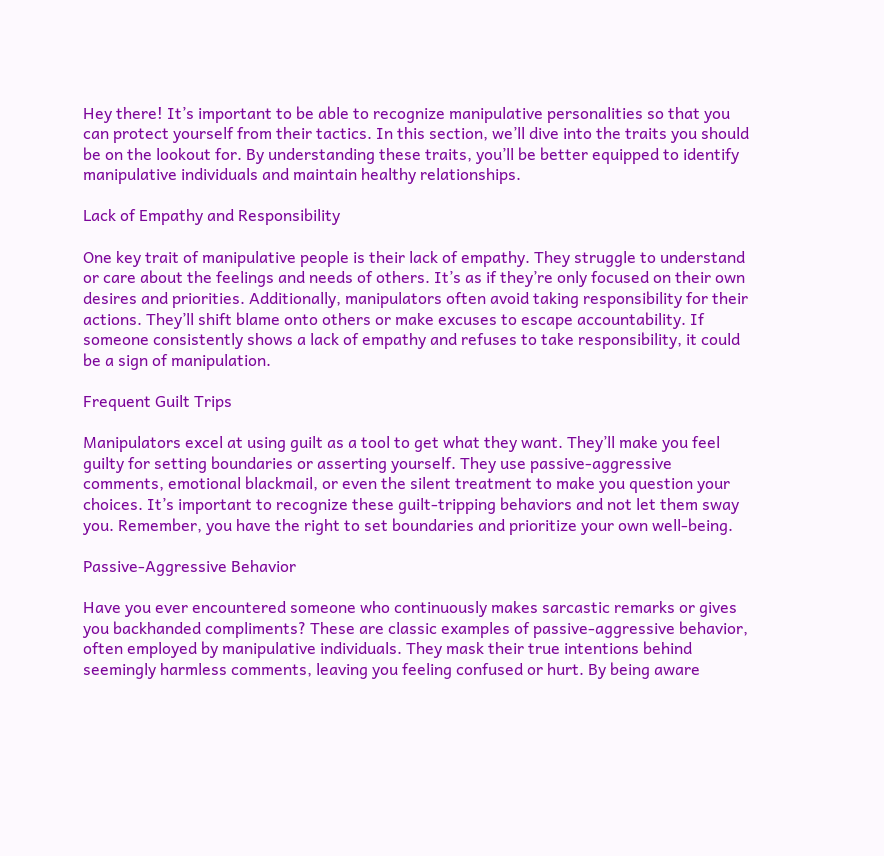Hey there! It’s important to be able to recognize manipulative personalities so that you can protect yourself from their tactics. In this section, we’ll dive into the traits you should be on the lookout for. By understanding these traits, you’ll be better equipped to identify manipulative individuals and maintain healthy relationships.

Lack of Empathy and Responsibility

One key trait of manipulative people is their lack of empathy. They struggle to understand or care about the feelings and needs of others. It’s as if they’re only focused on their own desires and priorities. Additionally, manipulators often avoid taking responsibility for their actions. They’ll shift blame onto others or make excuses to escape accountability. If someone consistently shows a lack of empathy and refuses to take responsibility, it could be a sign of manipulation.

Frequent Guilt Trips

Manipulators excel at using guilt as a tool to get what they want. They’ll make you feel guilty for setting boundaries or asserting yourself. They use passive-aggressive comments, emotional blackmail, or even the silent treatment to make you question your choices. It’s important to recognize these guilt-tripping behaviors and not let them sway you. Remember, you have the right to set boundaries and prioritize your own well-being.

Passive-Aggressive Behavior

Have you ever encountered someone who continuously makes sarcastic remarks or gives you backhanded compliments? These are classic examples of passive-aggressive behavior, often employed by manipulative individuals. They mask their true intentions behind seemingly harmless comments, leaving you feeling confused or hurt. By being aware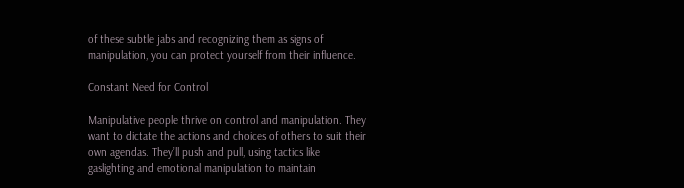of these subtle jabs and recognizing them as signs of manipulation, you can protect yourself from their influence.

Constant Need for Control

Manipulative people thrive on control and manipulation. They want to dictate the actions and choices of others to suit their own agendas. They’ll push and pull, using tactics like gaslighting and emotional manipulation to maintain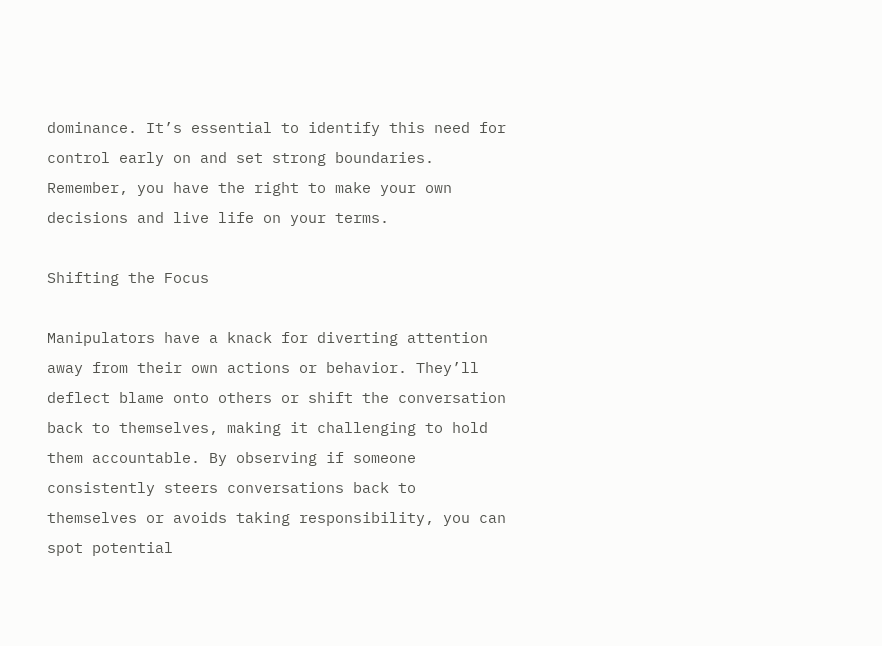dominance. It’s essential to identify this need for control early on and set strong boundaries. Remember, you have the right to make your own decisions and live life on your terms.

Shifting the Focus

Manipulators have a knack for diverting attention away from their own actions or behavior. They’ll deflect blame onto others or shift the conversation back to themselves, making it challenging to hold them accountable. By observing if someone consistently steers conversations back to themselves or avoids taking responsibility, you can spot potential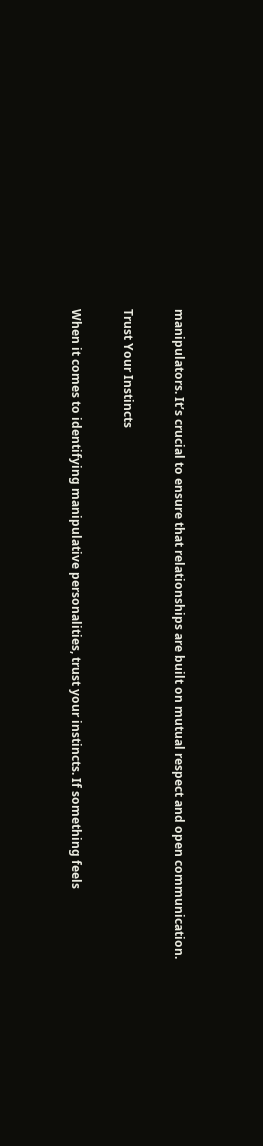manipulators. It’s crucial to ensure that relationships are built on mutual respect and open communication.

Trust Your Instincts

When it comes to identifying manipulative personalities, trust your instincts. If something feels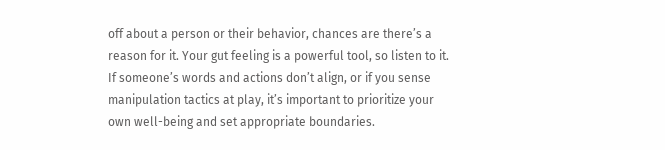off about a person or their behavior, chances are there’s a reason for it. Your gut feeling is a powerful tool, so listen to it. If someone’s words and actions don’t align, or if you sense manipulation tactics at play, it’s important to prioritize your own well-being and set appropriate boundaries.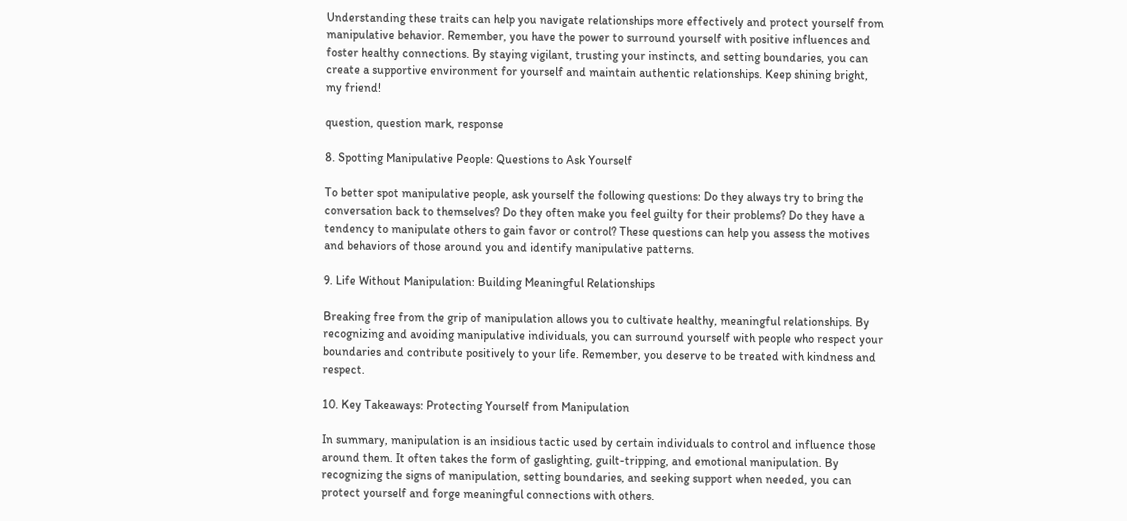Understanding these traits can help you navigate relationships more effectively and protect yourself from manipulative behavior. Remember, you have the power to surround yourself with positive influences and foster healthy connections. By staying vigilant, trusting your instincts, and setting boundaries, you can create a supportive environment for yourself and maintain authentic relationships. Keep shining bright, my friend!

question, question mark, response

8. Spotting Manipulative People: Questions to Ask Yourself

To better spot manipulative people, ask yourself the following questions: Do they always try to bring the conversation back to themselves? Do they often make you feel guilty for their problems? Do they have a tendency to manipulate others to gain favor or control? These questions can help you assess the motives and behaviors of those around you and identify manipulative patterns.

9. Life Without Manipulation: Building Meaningful Relationships

Breaking free from the grip of manipulation allows you to cultivate healthy, meaningful relationships. By recognizing and avoiding manipulative individuals, you can surround yourself with people who respect your boundaries and contribute positively to your life. Remember, you deserve to be treated with kindness and respect.

10. Key Takeaways: Protecting Yourself from Manipulation

In summary, manipulation is an insidious tactic used by certain individuals to control and influence those around them. It often takes the form of gaslighting, guilt-tripping, and emotional manipulation. By recognizing the signs of manipulation, setting boundaries, and seeking support when needed, you can protect yourself and forge meaningful connections with others.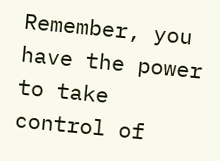Remember, you have the power to take control of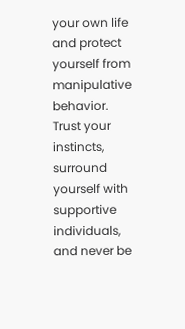your own life and protect yourself from manipulative behavior. Trust your instincts, surround yourself with supportive individuals, and never be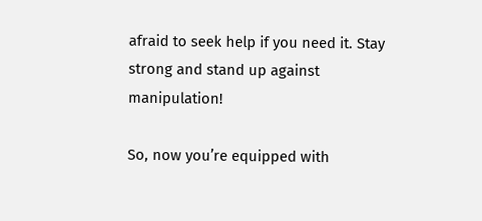afraid to seek help if you need it. Stay strong and stand up against manipulation!

So, now you’re equipped with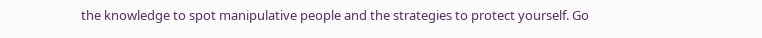the knowledge to spot manipulative people and the strategies to protect yourself. Go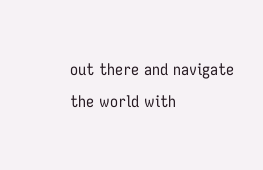out there and navigate the world with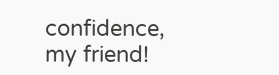confidence, my friend!